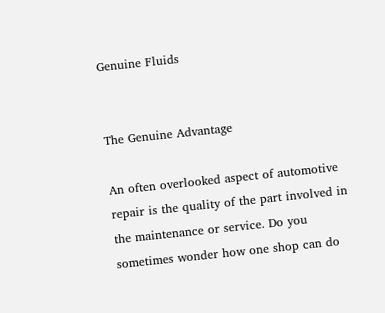Genuine Fluids


The Genuine Advantage

An often overlooked aspect of automotive repair is the quality of the part involved in the maintenance or service. Do you sometimes wonder how one shop can do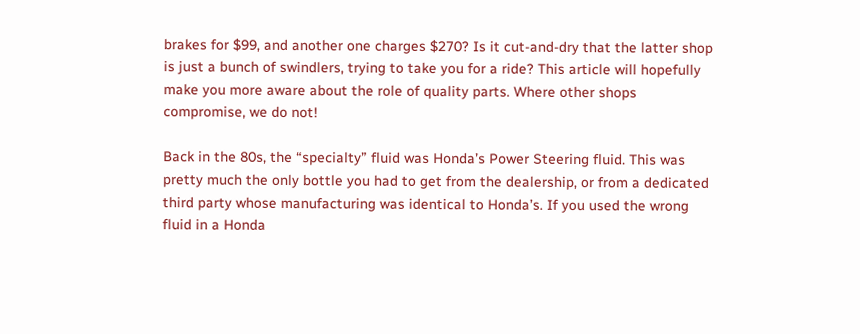brakes for $99, and another one charges $270? Is it cut-and-dry that the latter shop is just a bunch of swindlers, trying to take you for a ride? This article will hopefully make you more aware about the role of quality parts. Where other shops compromise, we do not!

Back in the 80s, the “specialty” fluid was Honda’s Power Steering fluid. This was pretty much the only bottle you had to get from the dealership, or from a dedicated third party whose manufacturing was identical to Honda’s. If you used the wrong fluid in a Honda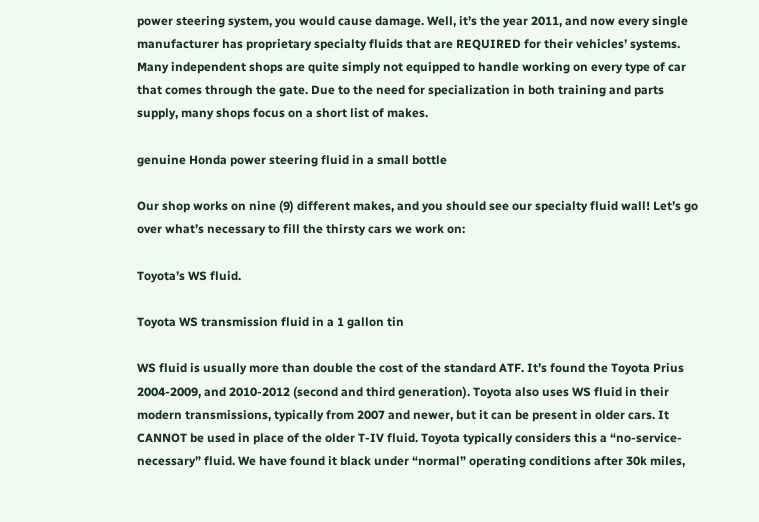power steering system, you would cause damage. Well, it’s the year 2011, and now every single manufacturer has proprietary specialty fluids that are REQUIRED for their vehicles’ systems. Many independent shops are quite simply not equipped to handle working on every type of car that comes through the gate. Due to the need for specialization in both training and parts supply, many shops focus on a short list of makes.

genuine Honda power steering fluid in a small bottle

Our shop works on nine (9) different makes, and you should see our specialty fluid wall! Let’s go over what’s necessary to fill the thirsty cars we work on:

Toyota’s WS fluid.

Toyota WS transmission fluid in a 1 gallon tin

WS fluid is usually more than double the cost of the standard ATF. It’s found the Toyota Prius 2004-2009, and 2010-2012 (second and third generation). Toyota also uses WS fluid in their modern transmissions, typically from 2007 and newer, but it can be present in older cars. It CANNOT be used in place of the older T-IV fluid. Toyota typically considers this a “no-service-necessary” fluid. We have found it black under “normal” operating conditions after 30k miles,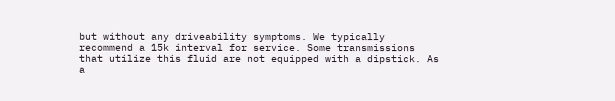but without any driveability symptoms. We typically recommend a 15k interval for service. Some transmissions that utilize this fluid are not equipped with a dipstick. As a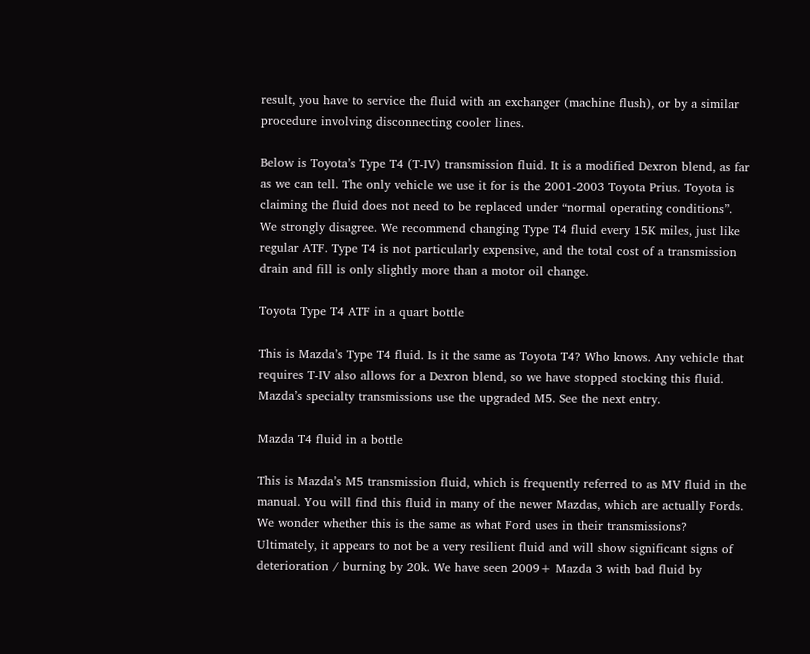result, you have to service the fluid with an exchanger (machine flush), or by a similar procedure involving disconnecting cooler lines.

Below is Toyota’s Type T4 (T-IV) transmission fluid. It is a modified Dexron blend, as far as we can tell. The only vehicle we use it for is the 2001-2003 Toyota Prius. Toyota is claiming the fluid does not need to be replaced under “normal operating conditions”. We strongly disagree. We recommend changing Type T4 fluid every 15K miles, just like regular ATF. Type T4 is not particularly expensive, and the total cost of a transmission drain and fill is only slightly more than a motor oil change.

Toyota Type T4 ATF in a quart bottle

This is Mazda’s Type T4 fluid. Is it the same as Toyota T4? Who knows. Any vehicle that requires T-IV also allows for a Dexron blend, so we have stopped stocking this fluid. Mazda’s specialty transmissions use the upgraded M5. See the next entry.

Mazda T4 fluid in a bottle

This is Mazda’s M5 transmission fluid, which is frequently referred to as MV fluid in the manual. You will find this fluid in many of the newer Mazdas, which are actually Fords. We wonder whether this is the same as what Ford uses in their transmissions? Ultimately, it appears to not be a very resilient fluid and will show significant signs of deterioration / burning by 20k. We have seen 2009+ Mazda 3 with bad fluid by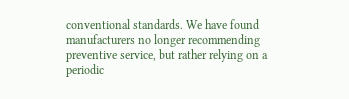conventional standards. We have found manufacturers no longer recommending preventive service, but rather relying on a periodic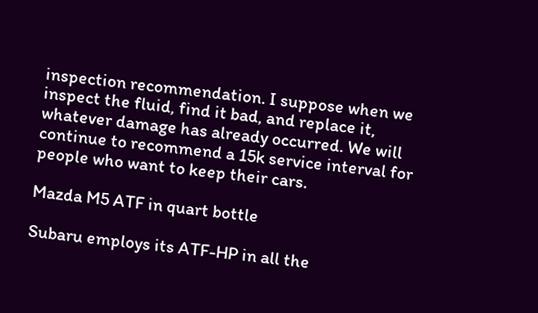inspection recommendation. I suppose when we inspect the fluid, find it bad, and replace it, whatever damage has already occurred. We will continue to recommend a 15k service interval for people who want to keep their cars.

Mazda M5 ATF in quart bottle

Subaru employs its ATF-HP in all the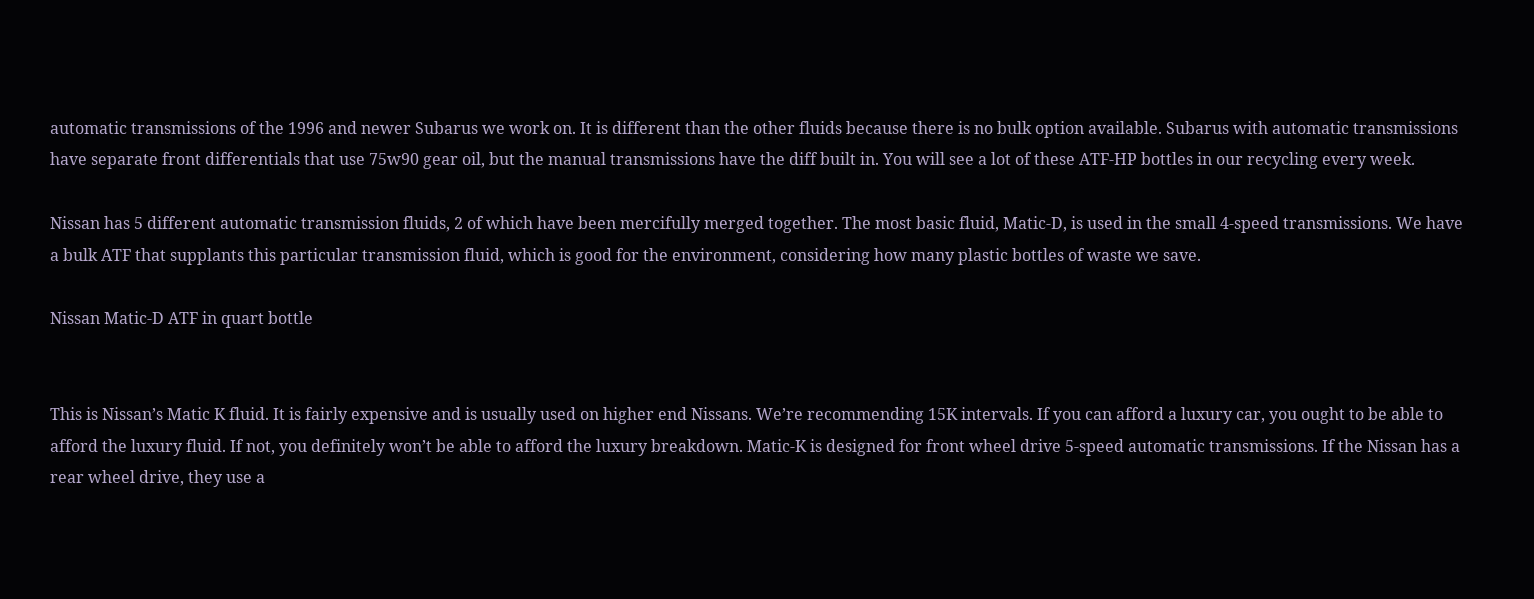automatic transmissions of the 1996 and newer Subarus we work on. It is different than the other fluids because there is no bulk option available. Subarus with automatic transmissions have separate front differentials that use 75w90 gear oil, but the manual transmissions have the diff built in. You will see a lot of these ATF-HP bottles in our recycling every week.

Nissan has 5 different automatic transmission fluids, 2 of which have been mercifully merged together. The most basic fluid, Matic-D, is used in the small 4-speed transmissions. We have a bulk ATF that supplants this particular transmission fluid, which is good for the environment, considering how many plastic bottles of waste we save.

Nissan Matic-D ATF in quart bottle


This is Nissan’s Matic K fluid. It is fairly expensive and is usually used on higher end Nissans. We’re recommending 15K intervals. If you can afford a luxury car, you ought to be able to afford the luxury fluid. If not, you definitely won’t be able to afford the luxury breakdown. Matic-K is designed for front wheel drive 5-speed automatic transmissions. If the Nissan has a rear wheel drive, they use a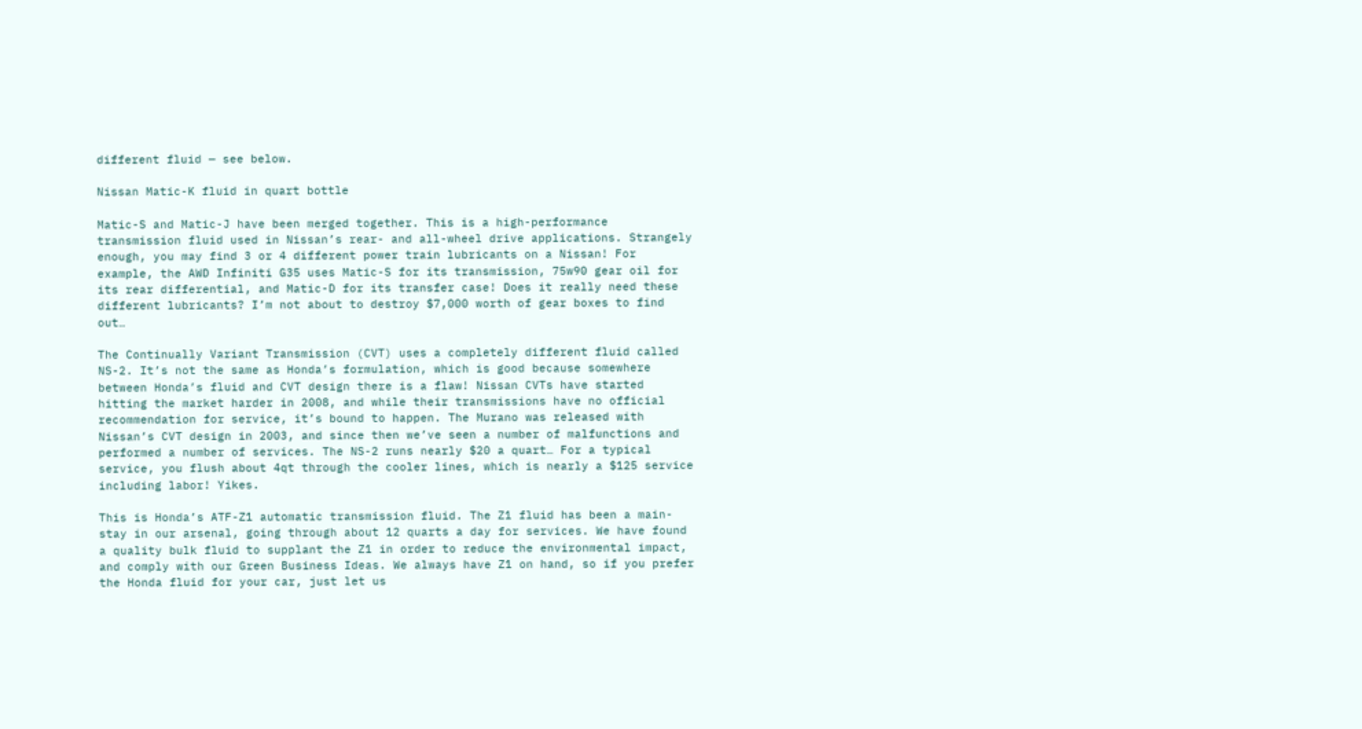different fluid — see below.

Nissan Matic-K fluid in quart bottle

Matic-S and Matic-J have been merged together. This is a high-performance transmission fluid used in Nissan’s rear- and all-wheel drive applications. Strangely enough, you may find 3 or 4 different power train lubricants on a Nissan! For example, the AWD Infiniti G35 uses Matic-S for its transmission, 75w90 gear oil for its rear differential, and Matic-D for its transfer case! Does it really need these different lubricants? I’m not about to destroy $7,000 worth of gear boxes to find out…

The Continually Variant Transmission (CVT) uses a completely different fluid called NS-2. It’s not the same as Honda’s formulation, which is good because somewhere between Honda’s fluid and CVT design there is a flaw! Nissan CVTs have started hitting the market harder in 2008, and while their transmissions have no official recommendation for service, it’s bound to happen. The Murano was released with Nissan’s CVT design in 2003, and since then we’ve seen a number of malfunctions and performed a number of services. The NS-2 runs nearly $20 a quart… For a typical service, you flush about 4qt through the cooler lines, which is nearly a $125 service including labor! Yikes.

This is Honda’s ATF-Z1 automatic transmission fluid. The Z1 fluid has been a main-stay in our arsenal, going through about 12 quarts a day for services. We have found a quality bulk fluid to supplant the Z1 in order to reduce the environmental impact, and comply with our Green Business Ideas. We always have Z1 on hand, so if you prefer the Honda fluid for your car, just let us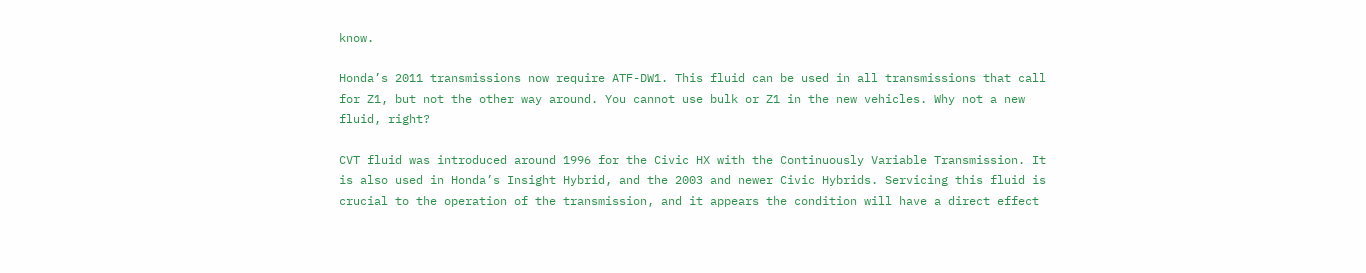know.

Honda’s 2011 transmissions now require ATF-DW1. This fluid can be used in all transmissions that call for Z1, but not the other way around. You cannot use bulk or Z1 in the new vehicles. Why not a new fluid, right?

CVT fluid was introduced around 1996 for the Civic HX with the Continuously Variable Transmission. It is also used in Honda’s Insight Hybrid, and the 2003 and newer Civic Hybrids. Servicing this fluid is crucial to the operation of the transmission, and it appears the condition will have a direct effect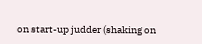on start-up judder (shaking on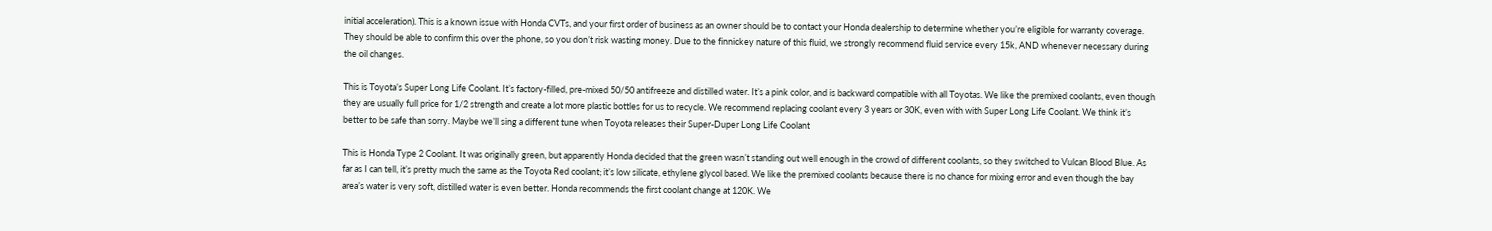initial acceleration). This is a known issue with Honda CVTs, and your first order of business as an owner should be to contact your Honda dealership to determine whether you’re eligible for warranty coverage. They should be able to confirm this over the phone, so you don’t risk wasting money. Due to the finnickey nature of this fluid, we strongly recommend fluid service every 15k, AND whenever necessary during the oil changes.

This is Toyota’s Super Long Life Coolant. It’s factory-filled, pre-mixed 50/50 antifreeze and distilled water. It’s a pink color, and is backward compatible with all Toyotas. We like the premixed coolants, even though they are usually full price for 1/2 strength and create a lot more plastic bottles for us to recycle. We recommend replacing coolant every 3 years or 30K, even with with Super Long Life Coolant. We think it’s better to be safe than sorry. Maybe we’ll sing a different tune when Toyota releases their Super-Duper Long Life Coolant

This is Honda Type 2 Coolant. It was originally green, but apparently Honda decided that the green wasn’t standing out well enough in the crowd of different coolants, so they switched to Vulcan Blood Blue. As far as I can tell, it’s pretty much the same as the Toyota Red coolant; it’s low silicate, ethylene glycol based. We like the premixed coolants because there is no chance for mixing error and even though the bay area’s water is very soft, distilled water is even better. Honda recommends the first coolant change at 120K. We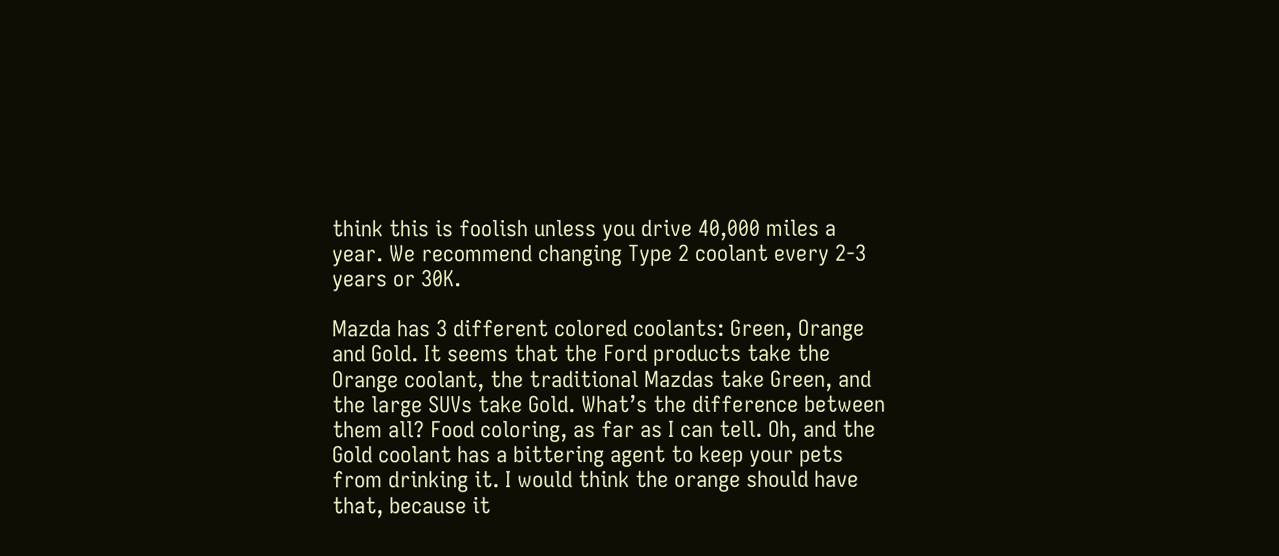think this is foolish unless you drive 40,000 miles a year. We recommend changing Type 2 coolant every 2-3 years or 30K.

Mazda has 3 different colored coolants: Green, Orange and Gold. It seems that the Ford products take the Orange coolant, the traditional Mazdas take Green, and the large SUVs take Gold. What’s the difference between them all? Food coloring, as far as I can tell. Oh, and the Gold coolant has a bittering agent to keep your pets from drinking it. I would think the orange should have that, because it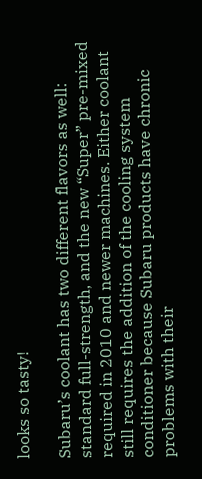looks so tasty!

Subaru’s coolant has two different flavors as well: standard full-strength, and the new “Super” pre-mixed required in 2010 and newer machines. Either coolant still requires the addition of the cooling system conditioner because Subaru products have chronic problems with their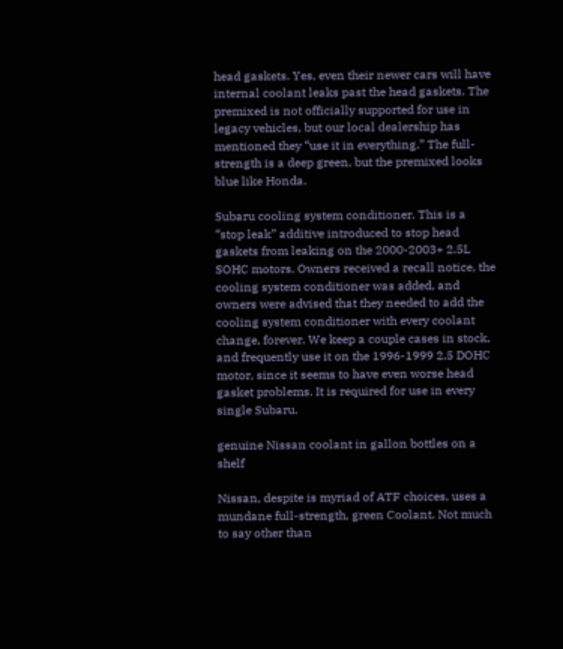head gaskets. Yes, even their newer cars will have internal coolant leaks past the head gaskets. The premixed is not officially supported for use in legacy vehicles, but our local dealership has mentioned they “use it in everything.” The full-strength is a deep green, but the premixed looks blue like Honda.

Subaru cooling system conditioner. This is a “stop leak” additive introduced to stop head gaskets from leaking on the 2000-2003+ 2.5L SOHC motors. Owners received a recall notice, the cooling system conditioner was added, and owners were advised that they needed to add the cooling system conditioner with every coolant change, forever. We keep a couple cases in stock, and frequently use it on the 1996-1999 2.5 DOHC motor, since it seems to have even worse head gasket problems. It is required for use in every single Subaru.

genuine Nissan coolant in gallon bottles on a shelf

Nissan, despite is myriad of ATF choices, uses a mundane full-strength, green Coolant. Not much to say other than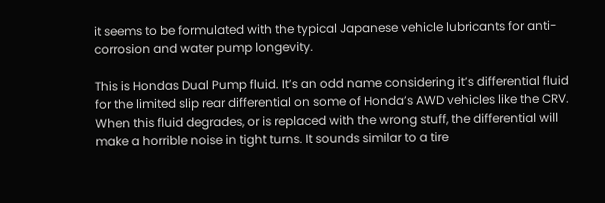it seems to be formulated with the typical Japanese vehicle lubricants for anti-corrosion and water pump longevity.

This is Hondas Dual Pump fluid. It’s an odd name considering it’s differential fluid for the limited slip rear differential on some of Honda’s AWD vehicles like the CRV. When this fluid degrades, or is replaced with the wrong stuff, the differential will make a horrible noise in tight turns. It sounds similar to a tire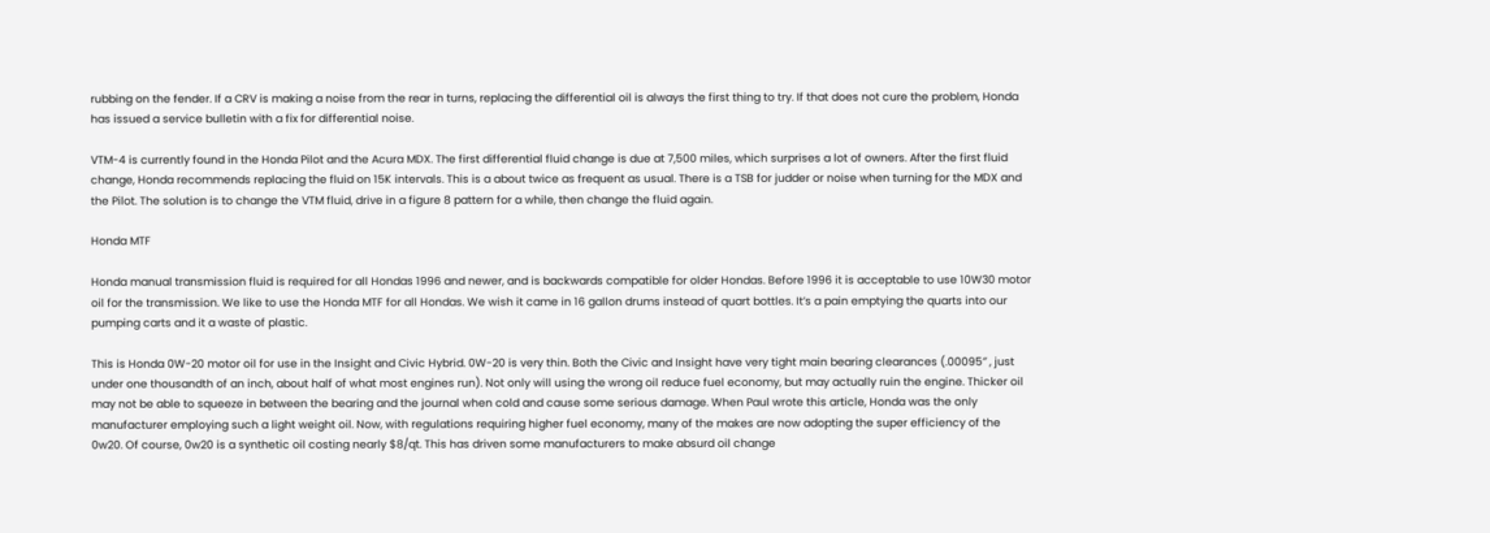rubbing on the fender. If a CRV is making a noise from the rear in turns, replacing the differential oil is always the first thing to try. If that does not cure the problem, Honda has issued a service bulletin with a fix for differential noise.

VTM-4 is currently found in the Honda Pilot and the Acura MDX. The first differential fluid change is due at 7,500 miles, which surprises a lot of owners. After the first fluid change, Honda recommends replacing the fluid on 15K intervals. This is a about twice as frequent as usual. There is a TSB for judder or noise when turning for the MDX and the Pilot. The solution is to change the VTM fluid, drive in a figure 8 pattern for a while, then change the fluid again.

Honda MTF

Honda manual transmission fluid is required for all Hondas 1996 and newer, and is backwards compatible for older Hondas. Before 1996 it is acceptable to use 10W30 motor oil for the transmission. We like to use the Honda MTF for all Hondas. We wish it came in 16 gallon drums instead of quart bottles. It’s a pain emptying the quarts into our pumping carts and it a waste of plastic.

This is Honda 0W-20 motor oil for use in the Insight and Civic Hybrid. 0W-20 is very thin. Both the Civic and Insight have very tight main bearing clearances (.00095″ , just under one thousandth of an inch, about half of what most engines run). Not only will using the wrong oil reduce fuel economy, but may actually ruin the engine. Thicker oil may not be able to squeeze in between the bearing and the journal when cold and cause some serious damage. When Paul wrote this article, Honda was the only manufacturer employing such a light weight oil. Now, with regulations requiring higher fuel economy, many of the makes are now adopting the super efficiency of the 0w20. Of course, 0w20 is a synthetic oil costing nearly $8/qt. This has driven some manufacturers to make absurd oil change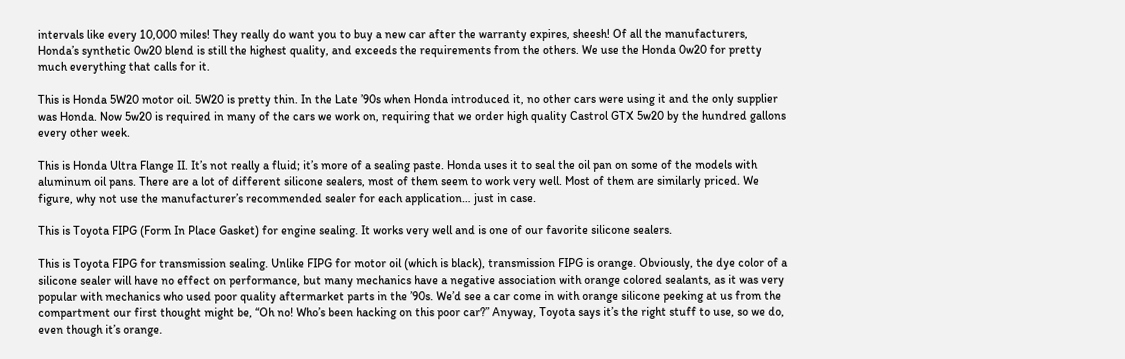intervals like every 10,000 miles! They really do want you to buy a new car after the warranty expires, sheesh! Of all the manufacturers, Honda’s synthetic 0w20 blend is still the highest quality, and exceeds the requirements from the others. We use the Honda 0w20 for pretty much everything that calls for it.

This is Honda 5W20 motor oil. 5W20 is pretty thin. In the Late ’90s when Honda introduced it, no other cars were using it and the only supplier was Honda. Now 5w20 is required in many of the cars we work on, requiring that we order high quality Castrol GTX 5w20 by the hundred gallons every other week.

This is Honda Ultra Flange II. It’s not really a fluid; it’s more of a sealing paste. Honda uses it to seal the oil pan on some of the models with aluminum oil pans. There are a lot of different silicone sealers, most of them seem to work very well. Most of them are similarly priced. We figure, why not use the manufacturer’s recommended sealer for each application… just in case.

This is Toyota FIPG (Form In Place Gasket) for engine sealing. It works very well and is one of our favorite silicone sealers.

This is Toyota FIPG for transmission sealing. Unlike FIPG for motor oil (which is black), transmission FIPG is orange. Obviously, the dye color of a silicone sealer will have no effect on performance, but many mechanics have a negative association with orange colored sealants, as it was very popular with mechanics who used poor quality aftermarket parts in the ’90s. We’d see a car come in with orange silicone peeking at us from the compartment our first thought might be, “Oh no! Who’s been hacking on this poor car?” Anyway, Toyota says it’s the right stuff to use, so we do, even though it’s orange.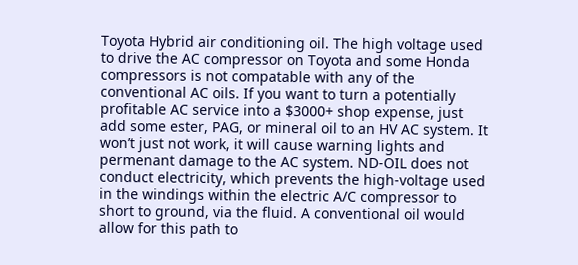Toyota Hybrid air conditioning oil. The high voltage used to drive the AC compressor on Toyota and some Honda compressors is not compatable with any of the conventional AC oils. If you want to turn a potentially profitable AC service into a $3000+ shop expense, just add some ester, PAG, or mineral oil to an HV AC system. It won’t just not work, it will cause warning lights and permenant damage to the AC system. ND-OIL does not conduct electricity, which prevents the high-voltage used in the windings within the electric A/C compressor to short to ground, via the fluid. A conventional oil would allow for this path to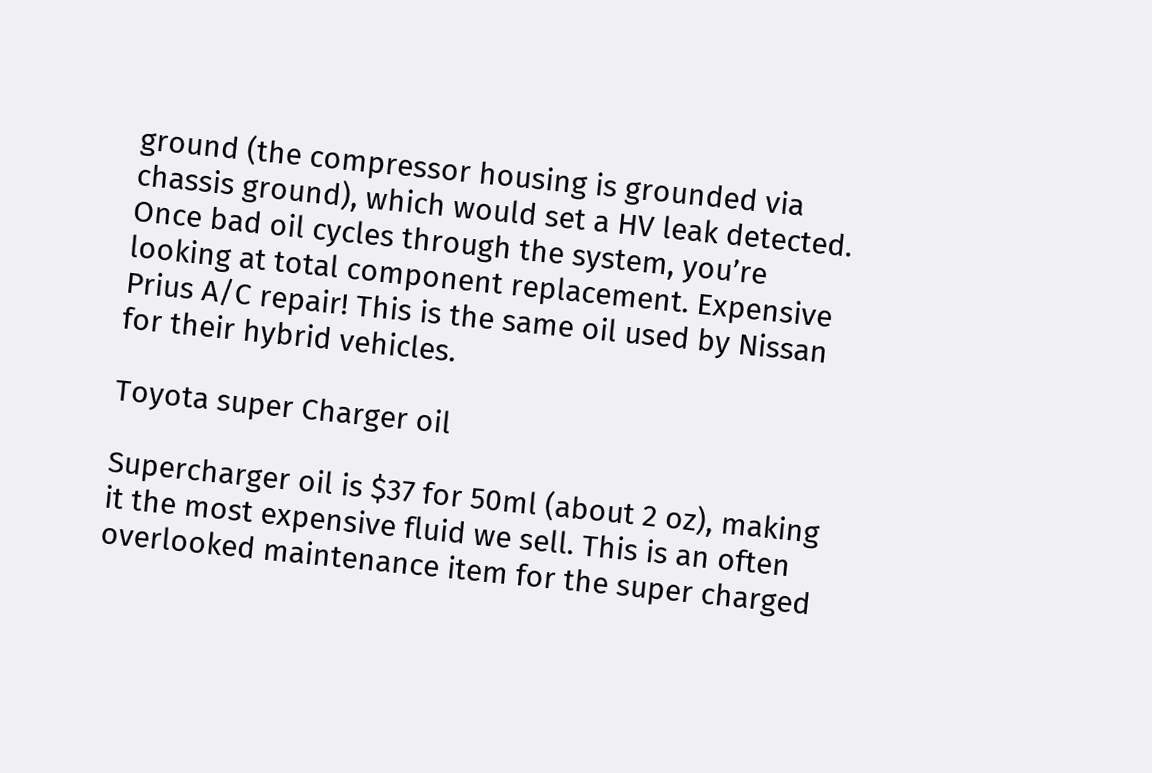ground (the compressor housing is grounded via chassis ground), which would set a HV leak detected. Once bad oil cycles through the system, you’re looking at total component replacement. Expensive Prius A/C repair! This is the same oil used by Nissan for their hybrid vehicles.

Toyota super Charger oil

Supercharger oil is $37 for 50ml (about 2 oz), making it the most expensive fluid we sell. This is an often overlooked maintenance item for the super charged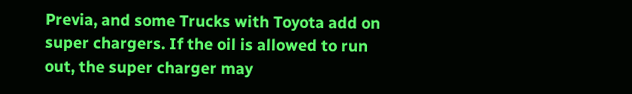Previa, and some Trucks with Toyota add on super chargers. If the oil is allowed to run out, the super charger may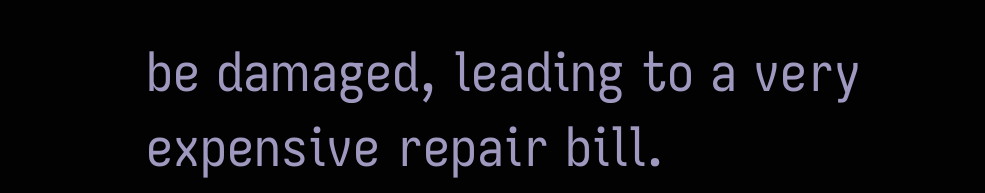be damaged, leading to a very expensive repair bill.